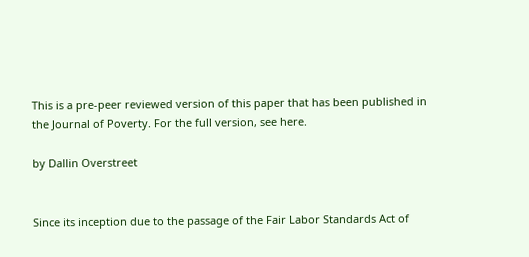This is a pre-peer reviewed version of this paper that has been published in the Journal of Poverty. For the full version, see here.

by Dallin Overstreet


Since its inception due to the passage of the Fair Labor Standards Act of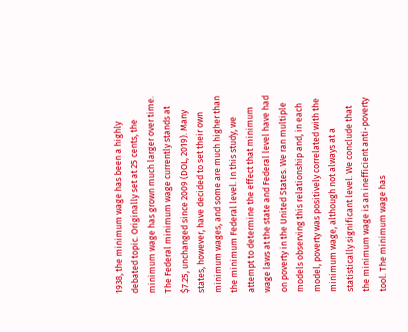1938, the minimum wage has been a highly debated topic. Originally set at 25 cents, the minimum wage has grown much larger over time. The Federal minimum wage currently stands at $7.25, unchanged since 2009 (DOL, 2019). Many states, however, have decided to set their own minimum wages, and some are much higher than the minimum Federal level. In this study, we attempt to determine the effect that minimum wage laws at the state and Federal level have had on poverty in the United States. We ran multiple models observing this relationship and, in each model, poverty was positively correlated with the minimum wage, although not always at a statistically significant level. We conclude that the minimum wage is an inefficient anti-poverty tool. The minimum wage has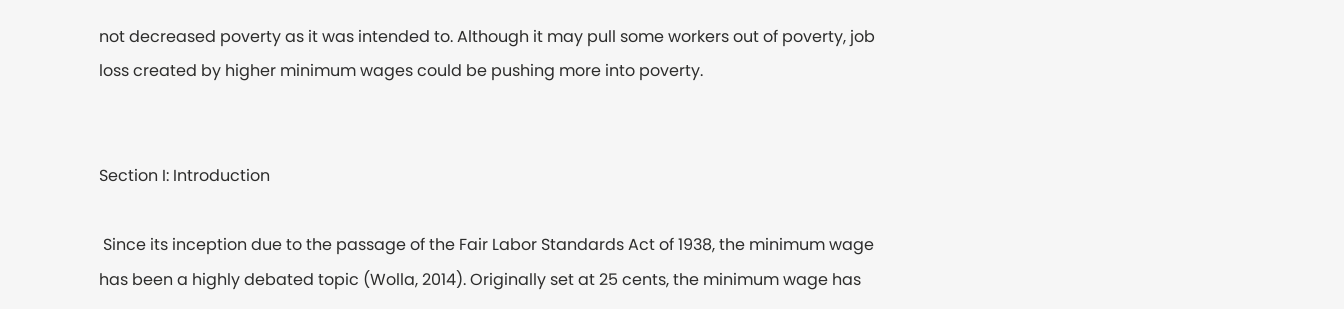not decreased poverty as it was intended to. Although it may pull some workers out of poverty, job loss created by higher minimum wages could be pushing more into poverty.


Section I: Introduction

 Since its inception due to the passage of the Fair Labor Standards Act of 1938, the minimum wage has been a highly debated topic (Wolla, 2014). Originally set at 25 cents, the minimum wage has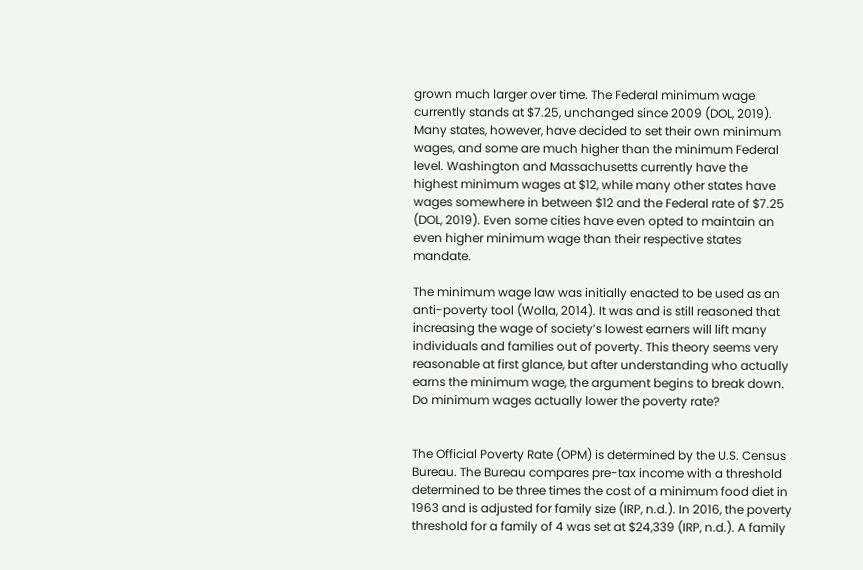grown much larger over time. The Federal minimum wage currently stands at $7.25, unchanged since 2009 (DOL, 2019). Many states, however, have decided to set their own minimum wages, and some are much higher than the minimum Federal level. Washington and Massachusetts currently have the highest minimum wages at $12, while many other states have wages somewhere in between $12 and the Federal rate of $7.25 (DOL, 2019). Even some cities have even opted to maintain an even higher minimum wage than their respective states mandate.

The minimum wage law was initially enacted to be used as an anti-poverty tool (Wolla, 2014). It was and is still reasoned that increasing the wage of society’s lowest earners will lift many individuals and families out of poverty. This theory seems very reasonable at first glance, but after understanding who actually earns the minimum wage, the argument begins to break down. Do minimum wages actually lower the poverty rate?


The Official Poverty Rate (OPM) is determined by the U.S. Census Bureau. The Bureau compares pre-tax income with a threshold determined to be three times the cost of a minimum food diet in 1963 and is adjusted for family size (IRP, n.d.). In 2016, the poverty threshold for a family of 4 was set at $24,339 (IRP, n.d.). A family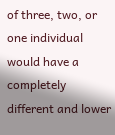of three, two, or one individual would have a completely different and lower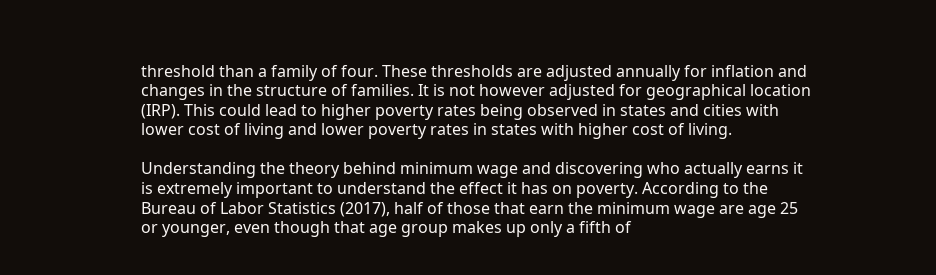threshold than a family of four. These thresholds are adjusted annually for inflation and changes in the structure of families. It is not however adjusted for geographical location (IRP). This could lead to higher poverty rates being observed in states and cities with lower cost of living and lower poverty rates in states with higher cost of living.

Understanding the theory behind minimum wage and discovering who actually earns it is extremely important to understand the effect it has on poverty. According to the Bureau of Labor Statistics (2017), half of those that earn the minimum wage are age 25 or younger, even though that age group makes up only a fifth of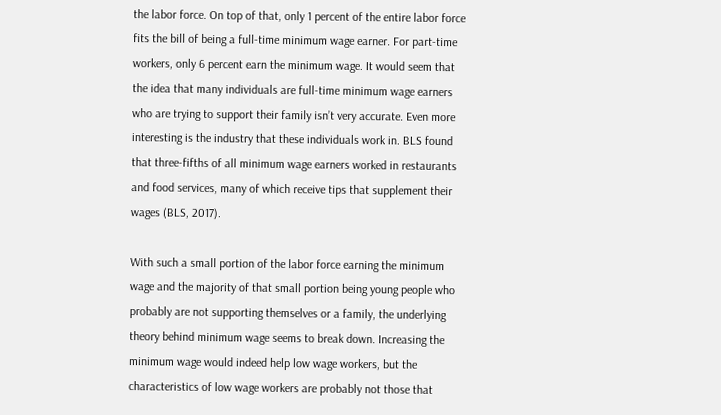the labor force. On top of that, only 1 percent of the entire labor force fits the bill of being a full-time minimum wage earner. For part-time workers, only 6 percent earn the minimum wage. It would seem that the idea that many individuals are full-time minimum wage earners who are trying to support their family isn’t very accurate. Even more interesting is the industry that these individuals work in. BLS found that three-fifths of all minimum wage earners worked in restaurants and food services, many of which receive tips that supplement their wages (BLS, 2017).

With such a small portion of the labor force earning the minimum wage and the majority of that small portion being young people who probably are not supporting themselves or a family, the underlying theory behind minimum wage seems to break down. Increasing the minimum wage would indeed help low wage workers, but the characteristics of low wage workers are probably not those that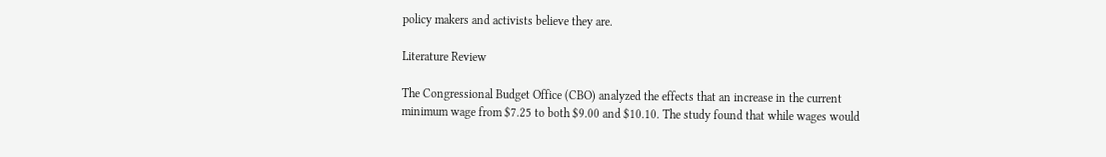policy makers and activists believe they are.

Literature Review

The Congressional Budget Office (CBO) analyzed the effects that an increase in the current minimum wage from $7.25 to both $9.00 and $10.10. The study found that while wages would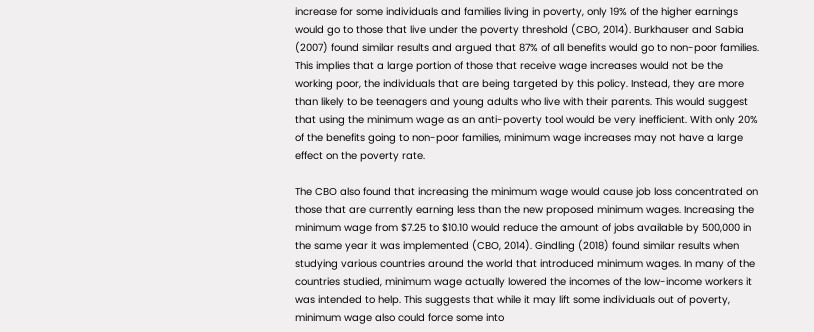increase for some individuals and families living in poverty, only 19% of the higher earnings would go to those that live under the poverty threshold (CBO, 2014). Burkhauser and Sabia (2007) found similar results and argued that 87% of all benefits would go to non-poor families. This implies that a large portion of those that receive wage increases would not be the working poor, the individuals that are being targeted by this policy. Instead, they are more than likely to be teenagers and young adults who live with their parents. This would suggest that using the minimum wage as an anti-poverty tool would be very inefficient. With only 20% of the benefits going to non-poor families, minimum wage increases may not have a large effect on the poverty rate.

The CBO also found that increasing the minimum wage would cause job loss concentrated on those that are currently earning less than the new proposed minimum wages. Increasing the minimum wage from $7.25 to $10.10 would reduce the amount of jobs available by 500,000 in the same year it was implemented (CBO, 2014). Gindling (2018) found similar results when studying various countries around the world that introduced minimum wages. In many of the countries studied, minimum wage actually lowered the incomes of the low-income workers it was intended to help. This suggests that while it may lift some individuals out of poverty, minimum wage also could force some into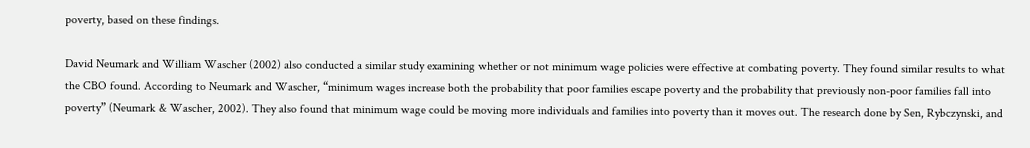poverty, based on these findings.

David Neumark and William Wascher (2002) also conducted a similar study examining whether or not minimum wage policies were effective at combating poverty. They found similar results to what the CBO found. According to Neumark and Wascher, “minimum wages increase both the probability that poor families escape poverty and the probability that previously non-poor families fall into poverty” (Neumark & Wascher, 2002). They also found that minimum wage could be moving more individuals and families into poverty than it moves out. The research done by Sen, Rybczynski, and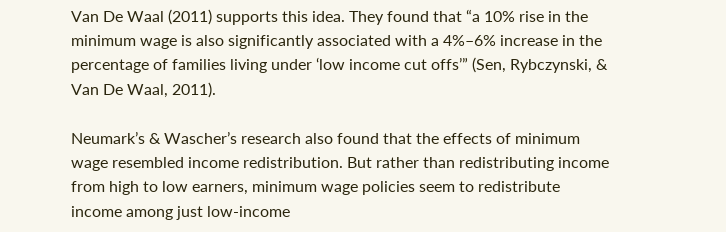Van De Waal (2011) supports this idea. They found that “a 10% rise in the minimum wage is also significantly associated with a 4%–6% increase in the percentage of families living under ‘low income cut offs’” (Sen, Rybczynski, & Van De Waal, 2011).

Neumark’s & Wascher’s research also found that the effects of minimum wage resembled income redistribution. But rather than redistributing income from high to low earners, minimum wage policies seem to redistribute income among just low-income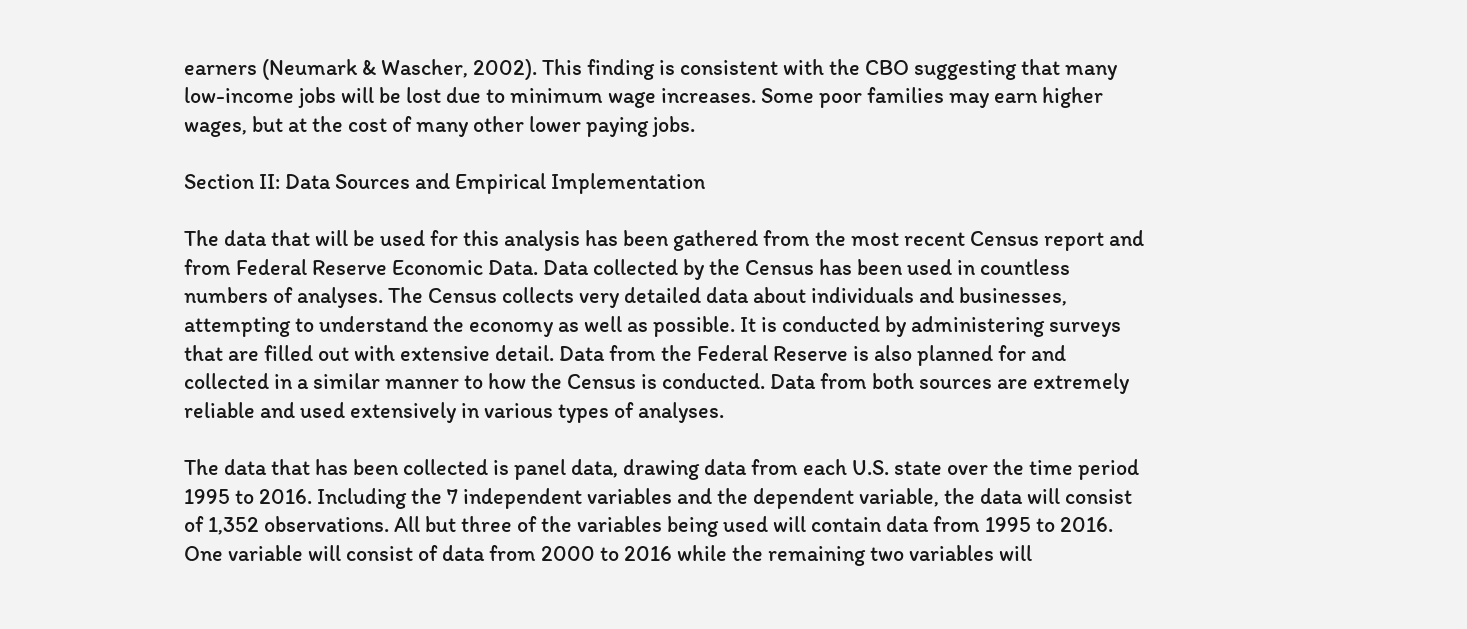earners (Neumark & Wascher, 2002). This finding is consistent with the CBO suggesting that many low-income jobs will be lost due to minimum wage increases. Some poor families may earn higher wages, but at the cost of many other lower paying jobs.

Section II: Data Sources and Empirical Implementation

The data that will be used for this analysis has been gathered from the most recent Census report and from Federal Reserve Economic Data. Data collected by the Census has been used in countless numbers of analyses. The Census collects very detailed data about individuals and businesses, attempting to understand the economy as well as possible. It is conducted by administering surveys that are filled out with extensive detail. Data from the Federal Reserve is also planned for and collected in a similar manner to how the Census is conducted. Data from both sources are extremely reliable and used extensively in various types of analyses.

The data that has been collected is panel data, drawing data from each U.S. state over the time period 1995 to 2016. Including the 7 independent variables and the dependent variable, the data will consist of 1,352 observations. All but three of the variables being used will contain data from 1995 to 2016. One variable will consist of data from 2000 to 2016 while the remaining two variables will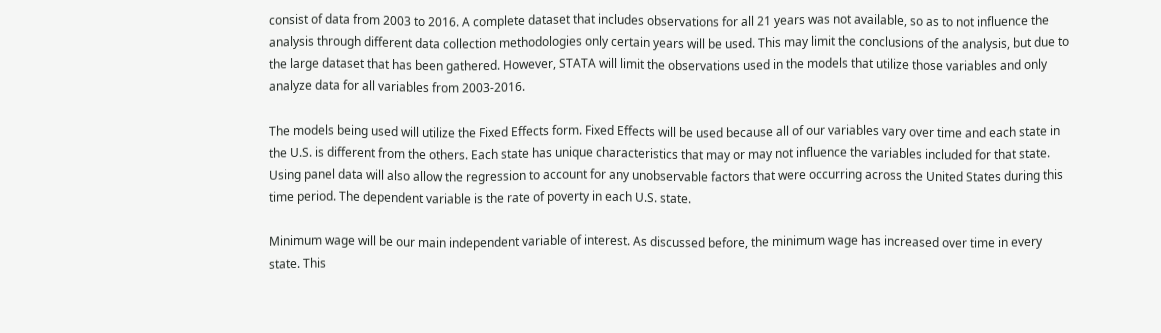consist of data from 2003 to 2016. A complete dataset that includes observations for all 21 years was not available, so as to not influence the analysis through different data collection methodologies only certain years will be used. This may limit the conclusions of the analysis, but due to the large dataset that has been gathered. However, STATA will limit the observations used in the models that utilize those variables and only analyze data for all variables from 2003-2016.

The models being used will utilize the Fixed Effects form. Fixed Effects will be used because all of our variables vary over time and each state in the U.S. is different from the others. Each state has unique characteristics that may or may not influence the variables included for that state. Using panel data will also allow the regression to account for any unobservable factors that were occurring across the United States during this time period. The dependent variable is the rate of poverty in each U.S. state.

Minimum wage will be our main independent variable of interest. As discussed before, the minimum wage has increased over time in every state. This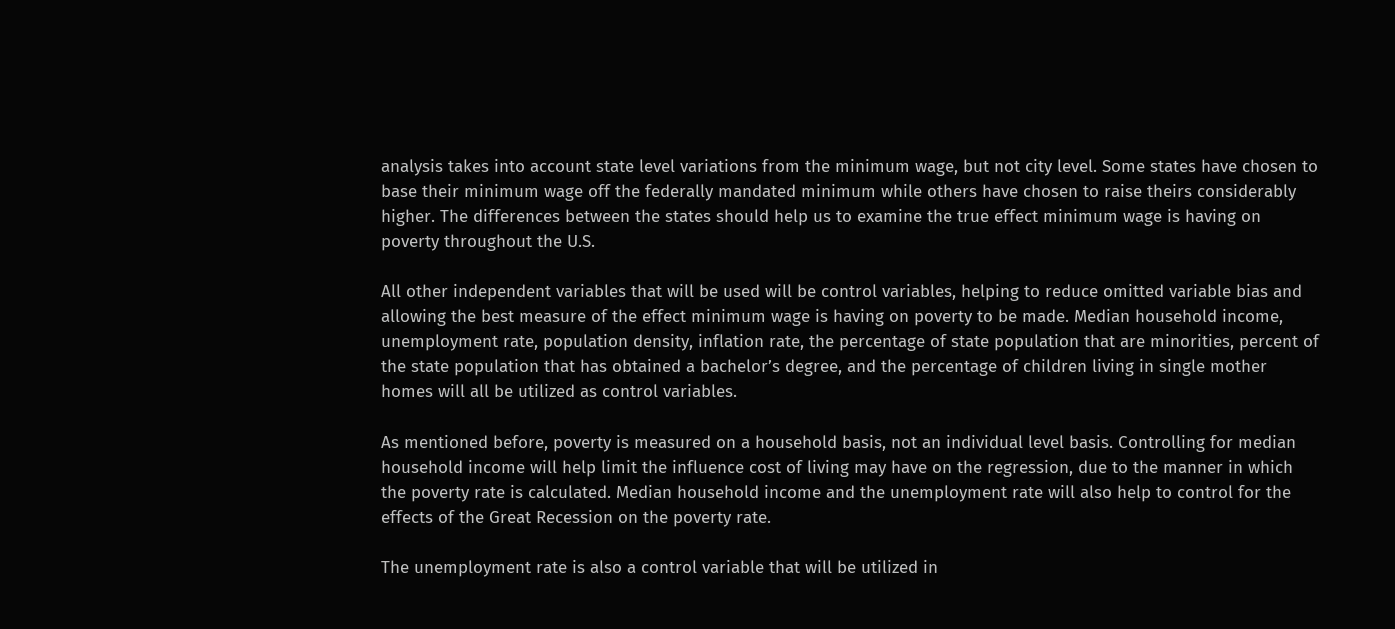analysis takes into account state level variations from the minimum wage, but not city level. Some states have chosen to base their minimum wage off the federally mandated minimum while others have chosen to raise theirs considerably higher. The differences between the states should help us to examine the true effect minimum wage is having on poverty throughout the U.S.

All other independent variables that will be used will be control variables, helping to reduce omitted variable bias and allowing the best measure of the effect minimum wage is having on poverty to be made. Median household income, unemployment rate, population density, inflation rate, the percentage of state population that are minorities, percent of the state population that has obtained a bachelor’s degree, and the percentage of children living in single mother homes will all be utilized as control variables.

As mentioned before, poverty is measured on a household basis, not an individual level basis. Controlling for median household income will help limit the influence cost of living may have on the regression, due to the manner in which the poverty rate is calculated. Median household income and the unemployment rate will also help to control for the effects of the Great Recession on the poverty rate.

The unemployment rate is also a control variable that will be utilized in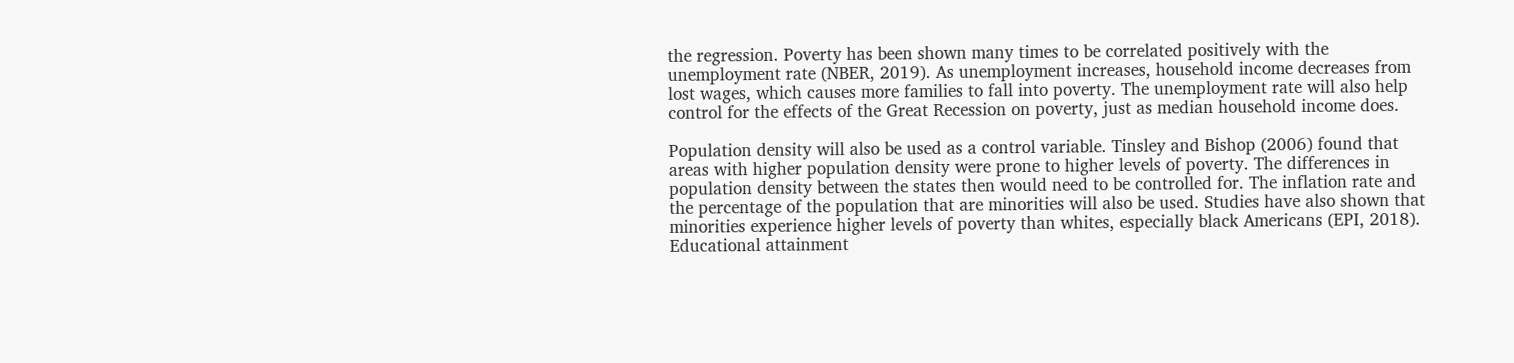the regression. Poverty has been shown many times to be correlated positively with the unemployment rate (NBER, 2019). As unemployment increases, household income decreases from lost wages, which causes more families to fall into poverty. The unemployment rate will also help control for the effects of the Great Recession on poverty, just as median household income does.

Population density will also be used as a control variable. Tinsley and Bishop (2006) found that areas with higher population density were prone to higher levels of poverty. The differences in population density between the states then would need to be controlled for. The inflation rate and the percentage of the population that are minorities will also be used. Studies have also shown that minorities experience higher levels of poverty than whites, especially black Americans (EPI, 2018). Educational attainment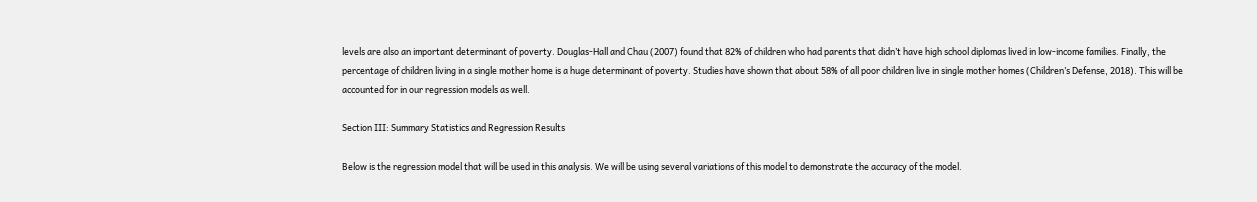levels are also an important determinant of poverty. Douglas-Hall and Chau (2007) found that 82% of children who had parents that didn’t have high school diplomas lived in low-income families. Finally, the percentage of children living in a single mother home is a huge determinant of poverty. Studies have shown that about 58% of all poor children live in single mother homes (Children’s Defense, 2018). This will be accounted for in our regression models as well.

Section III: Summary Statistics and Regression Results

Below is the regression model that will be used in this analysis. We will be using several variations of this model to demonstrate the accuracy of the model.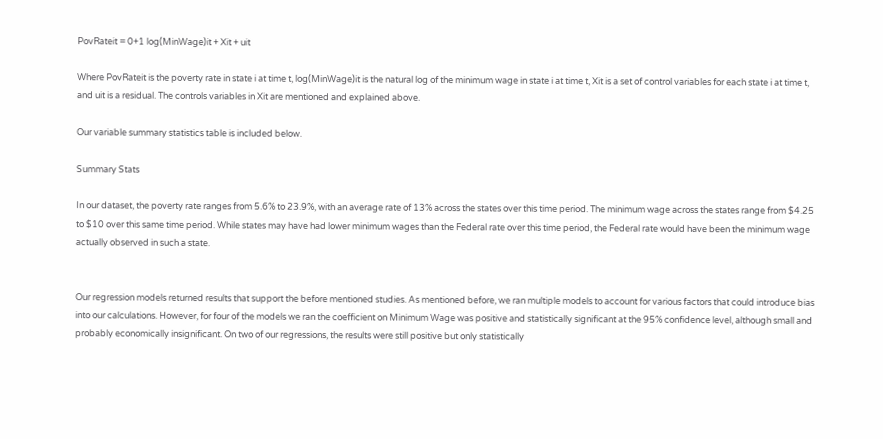PovRateit = 0+1 log(MinWage)it + Xit + uit

Where PovRateit is the poverty rate in state i at time t, log(MinWage)it is the natural log of the minimum wage in state i at time t, Xit is a set of control variables for each state i at time t, and uit is a residual. The controls variables in Xit are mentioned and explained above.

Our variable summary statistics table is included below.

Summary Stats

In our dataset, the poverty rate ranges from 5.6% to 23.9%, with an average rate of 13% across the states over this time period. The minimum wage across the states range from $4.25 to $10 over this same time period. While states may have had lower minimum wages than the Federal rate over this time period, the Federal rate would have been the minimum wage actually observed in such a state.


Our regression models returned results that support the before mentioned studies. As mentioned before, we ran multiple models to account for various factors that could introduce bias into our calculations. However, for four of the models we ran the coefficient on Minimum Wage was positive and statistically significant at the 95% confidence level, although small and probably economically insignificant. On two of our regressions, the results were still positive but only statistically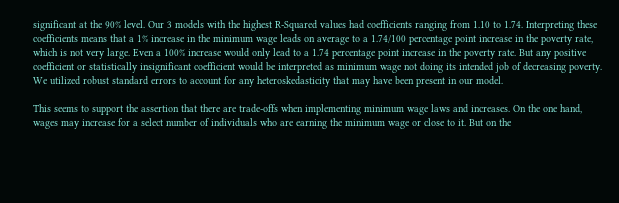significant at the 90% level. Our 3 models with the highest R-Squared values had coefficients ranging from 1.10 to 1.74. Interpreting these coefficients means that a 1% increase in the minimum wage leads on average to a 1.74/100 percentage point increase in the poverty rate, which is not very large. Even a 100% increase would only lead to a 1.74 percentage point increase in the poverty rate. But any positive coefficient or statistically insignificant coefficient would be interpreted as minimum wage not doing its intended job of decreasing poverty. We utilized robust standard errors to account for any heteroskedasticity that may have been present in our model.

This seems to support the assertion that there are trade-offs when implementing minimum wage laws and increases. On the one hand, wages may increase for a select number of individuals who are earning the minimum wage or close to it. But on the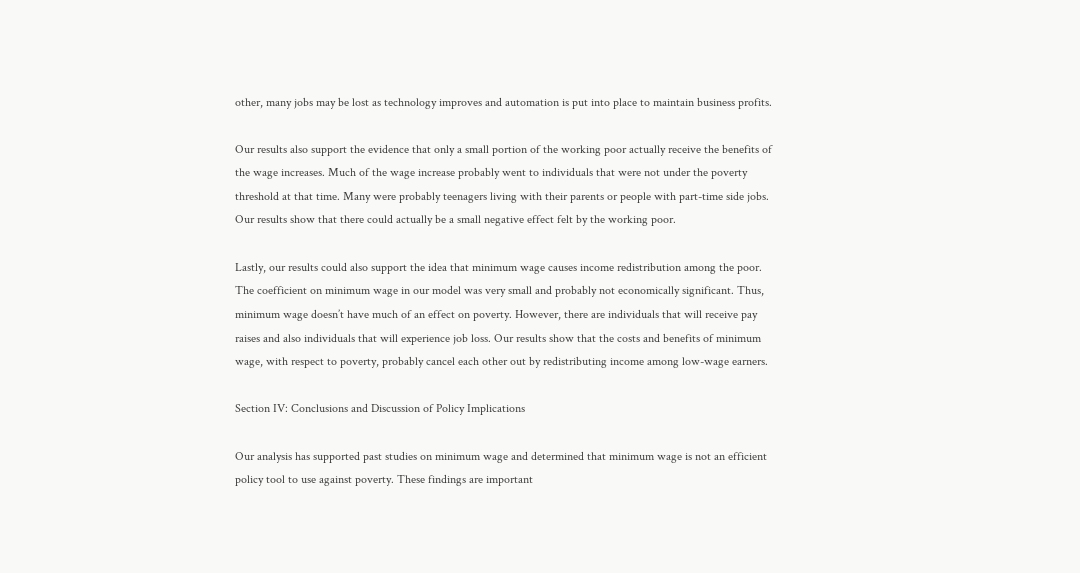other, many jobs may be lost as technology improves and automation is put into place to maintain business profits.

Our results also support the evidence that only a small portion of the working poor actually receive the benefits of the wage increases. Much of the wage increase probably went to individuals that were not under the poverty threshold at that time. Many were probably teenagers living with their parents or people with part-time side jobs. Our results show that there could actually be a small negative effect felt by the working poor.

Lastly, our results could also support the idea that minimum wage causes income redistribution among the poor. The coefficient on minimum wage in our model was very small and probably not economically significant. Thus, minimum wage doesn’t have much of an effect on poverty. However, there are individuals that will receive pay raises and also individuals that will experience job loss. Our results show that the costs and benefits of minimum wage, with respect to poverty, probably cancel each other out by redistributing income among low-wage earners.

Section IV: Conclusions and Discussion of Policy Implications

Our analysis has supported past studies on minimum wage and determined that minimum wage is not an efficient policy tool to use against poverty. These findings are important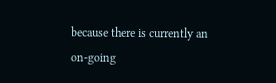because there is currently an on-going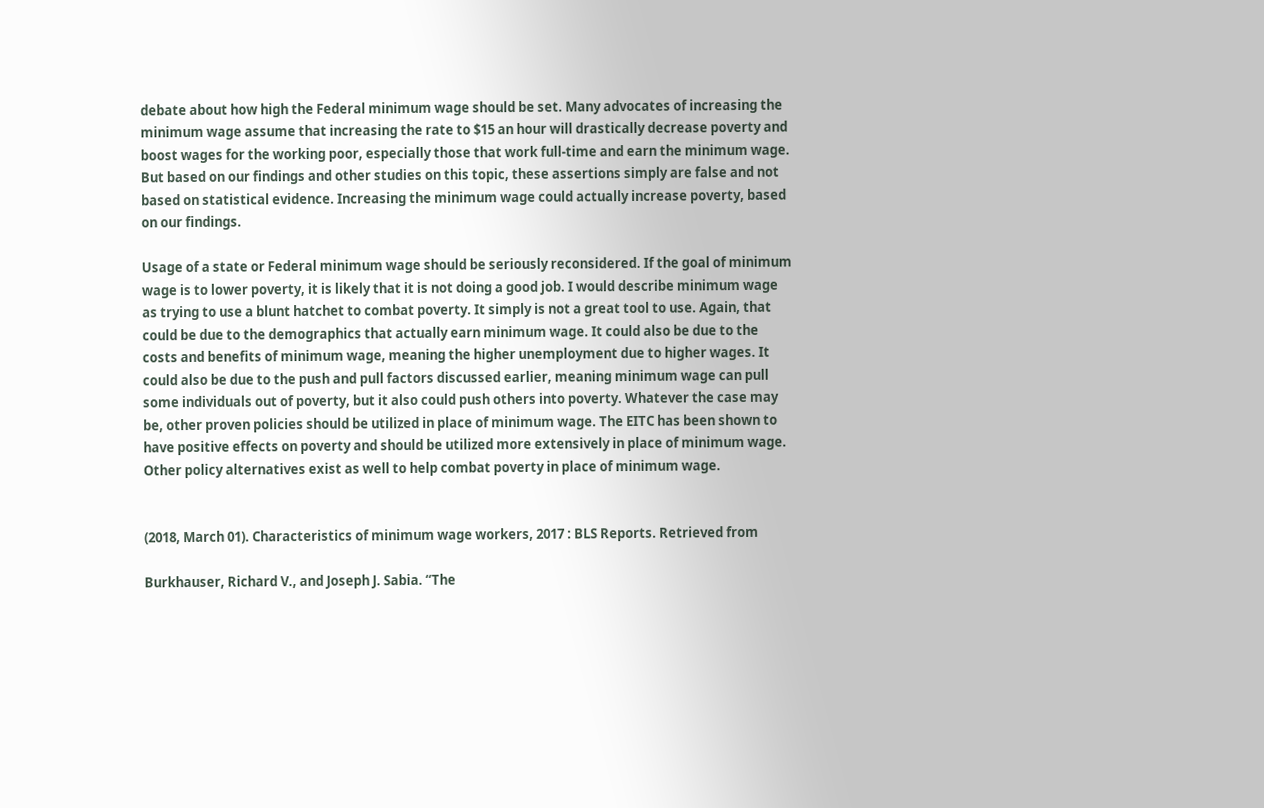debate about how high the Federal minimum wage should be set. Many advocates of increasing the minimum wage assume that increasing the rate to $15 an hour will drastically decrease poverty and boost wages for the working poor, especially those that work full-time and earn the minimum wage. But based on our findings and other studies on this topic, these assertions simply are false and not based on statistical evidence. Increasing the minimum wage could actually increase poverty, based on our findings.

Usage of a state or Federal minimum wage should be seriously reconsidered. If the goal of minimum wage is to lower poverty, it is likely that it is not doing a good job. I would describe minimum wage as trying to use a blunt hatchet to combat poverty. It simply is not a great tool to use. Again, that could be due to the demographics that actually earn minimum wage. It could also be due to the costs and benefits of minimum wage, meaning the higher unemployment due to higher wages. It could also be due to the push and pull factors discussed earlier, meaning minimum wage can pull some individuals out of poverty, but it also could push others into poverty. Whatever the case may be, other proven policies should be utilized in place of minimum wage. The EITC has been shown to have positive effects on poverty and should be utilized more extensively in place of minimum wage. Other policy alternatives exist as well to help combat poverty in place of minimum wage.


(2018, March 01). Characteristics of minimum wage workers, 2017 : BLS Reports. Retrieved from

Burkhauser, Richard V., and Joseph J. Sabia. “The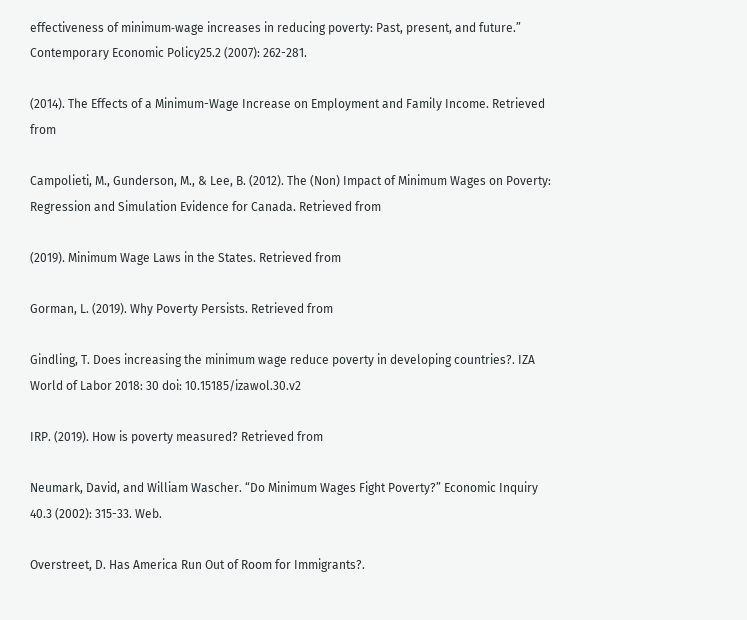effectiveness of minimum‐wage increases in reducing poverty: Past, present, and future.” Contemporary Economic Policy25.2 (2007): 262-281.

(2014). The Effects of a Minimum-Wage Increase on Employment and Family Income. Retrieved from

Campolieti, M., Gunderson, M., & Lee, B. (2012). The (Non) Impact of Minimum Wages on Poverty: Regression and Simulation Evidence for Canada. Retrieved from

(2019). Minimum Wage Laws in the States. Retrieved from

Gorman, L. (2019). Why Poverty Persists. Retrieved from

Gindling, T. Does increasing the minimum wage reduce poverty in developing countries?. IZA World of Labor 2018: 30 doi: 10.15185/izawol.30.v2

IRP. (2019). How is poverty measured? Retrieved from

Neumark, David, and William Wascher. “Do Minimum Wages Fight Poverty?” Economic Inquiry 40.3 (2002): 315-33. Web.

Overstreet, D. Has America Run Out of Room for Immigrants?.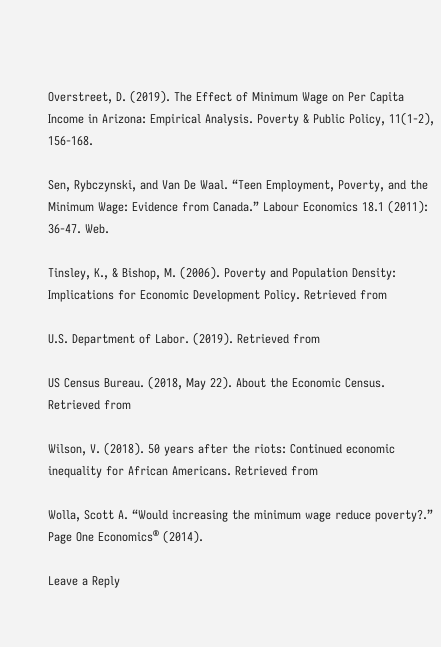Overstreet, D. (2019). The Effect of Minimum Wage on Per Capita Income in Arizona: Empirical Analysis. Poverty & Public Policy, 11(1-2), 156-168.

Sen, Rybczynski, and Van De Waal. “Teen Employment, Poverty, and the Minimum Wage: Evidence from Canada.” Labour Economics 18.1 (2011): 36-47. Web.

Tinsley, K., & Bishop, M. (2006). Poverty and Population Density: Implications for Economic Development Policy. Retrieved from

U.S. Department of Labor. (2019). Retrieved from

US Census Bureau. (2018, May 22). About the Economic Census. Retrieved from

Wilson, V. (2018). 50 years after the riots: Continued economic inequality for African Americans. Retrieved from

Wolla, Scott A. “Would increasing the minimum wage reduce poverty?.” Page One Economics® (2014).

Leave a Reply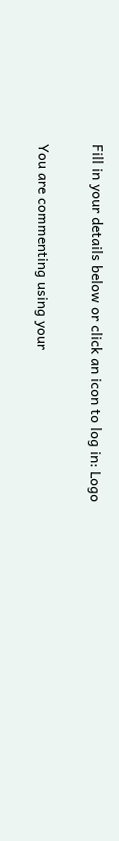Fill in your details below or click an icon to log in: Logo

You are commenting using your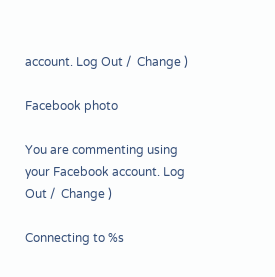account. Log Out /  Change )

Facebook photo

You are commenting using your Facebook account. Log Out /  Change )

Connecting to %s